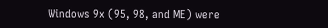Windows 9x (95, 98, and ME) were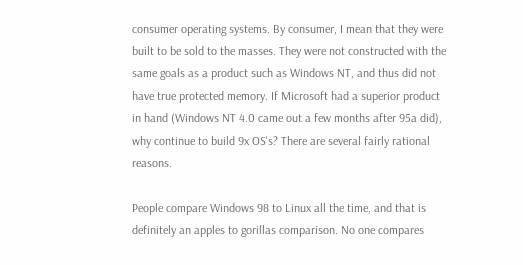consumer operating systems. By consumer, I mean that they were built to be sold to the masses. They were not constructed with the same goals as a product such as Windows NT, and thus did not have true protected memory. If Microsoft had a superior product in hand (Windows NT 4.0 came out a few months after 95a did), why continue to build 9x OS's? There are several fairly rational reasons.

People compare Windows 98 to Linux all the time, and that is definitely an apples to gorillas comparison. No one compares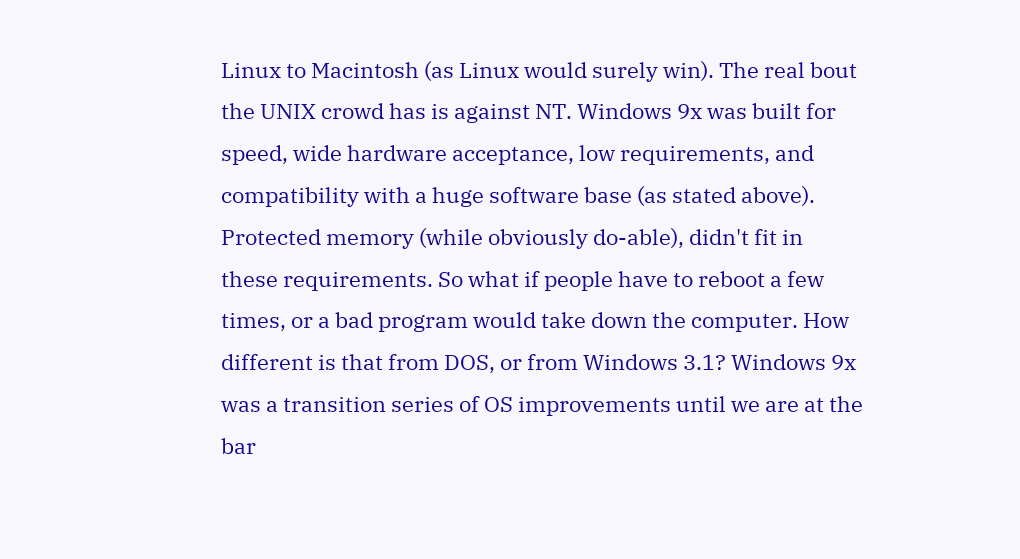Linux to Macintosh (as Linux would surely win). The real bout the UNIX crowd has is against NT. Windows 9x was built for speed, wide hardware acceptance, low requirements, and compatibility with a huge software base (as stated above). Protected memory (while obviously do-able), didn't fit in these requirements. So what if people have to reboot a few times, or a bad program would take down the computer. How different is that from DOS, or from Windows 3.1? Windows 9x was a transition series of OS improvements until we are at the bar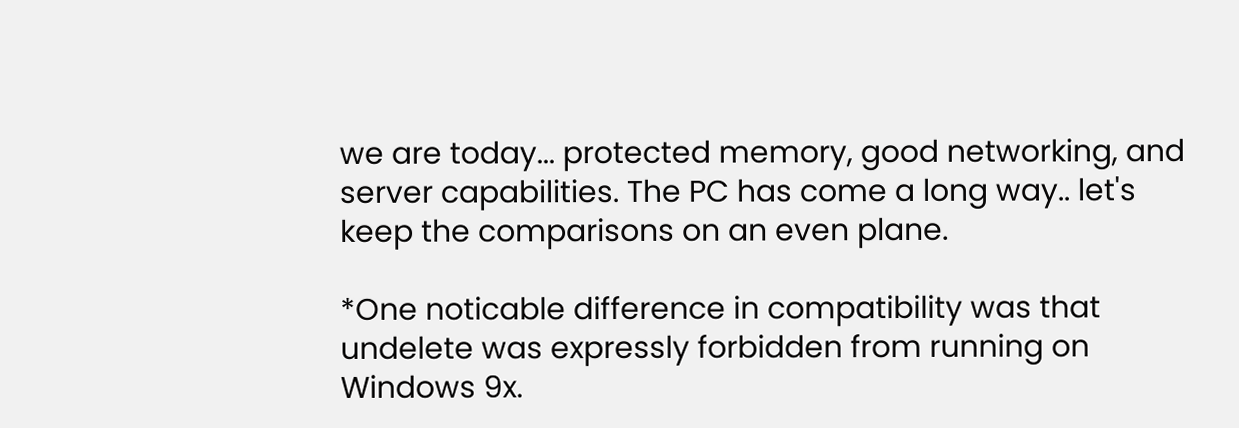we are today... protected memory, good networking, and server capabilities. The PC has come a long way.. let's keep the comparisons on an even plane.

*One noticable difference in compatibility was that undelete was expressly forbidden from running on Windows 9x.